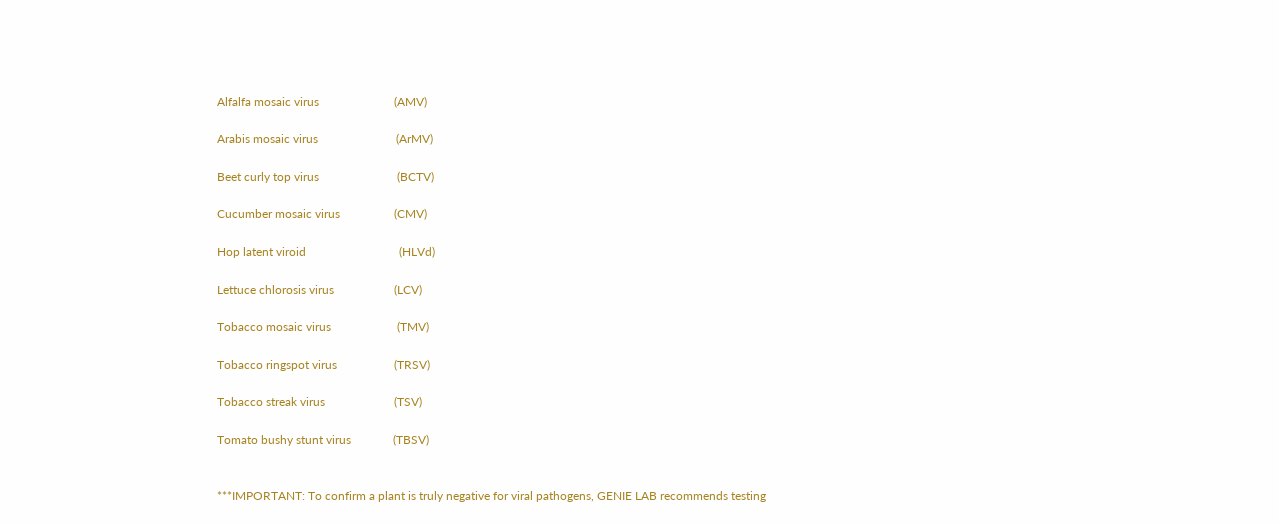Alfalfa mosaic virus                         (AMV)

Arabis mosaic virus                          (ArMV)

Beet curly top virus                          (BCTV)

Cucumber mosaic virus                  (CMV)

Hop latent viroid                               (HLVd)

Lettuce chlorosis virus                    (LCV)

Tobacco mosaic virus                      (TMV)

Tobacco ringspot virus                   (TRSV)

Tobacco streak virus                       (TSV)

Tomato bushy stunt virus              (TBSV)


***IMPORTANT: To confirm a plant is truly negative for viral pathogens, GENIE LAB recommends testing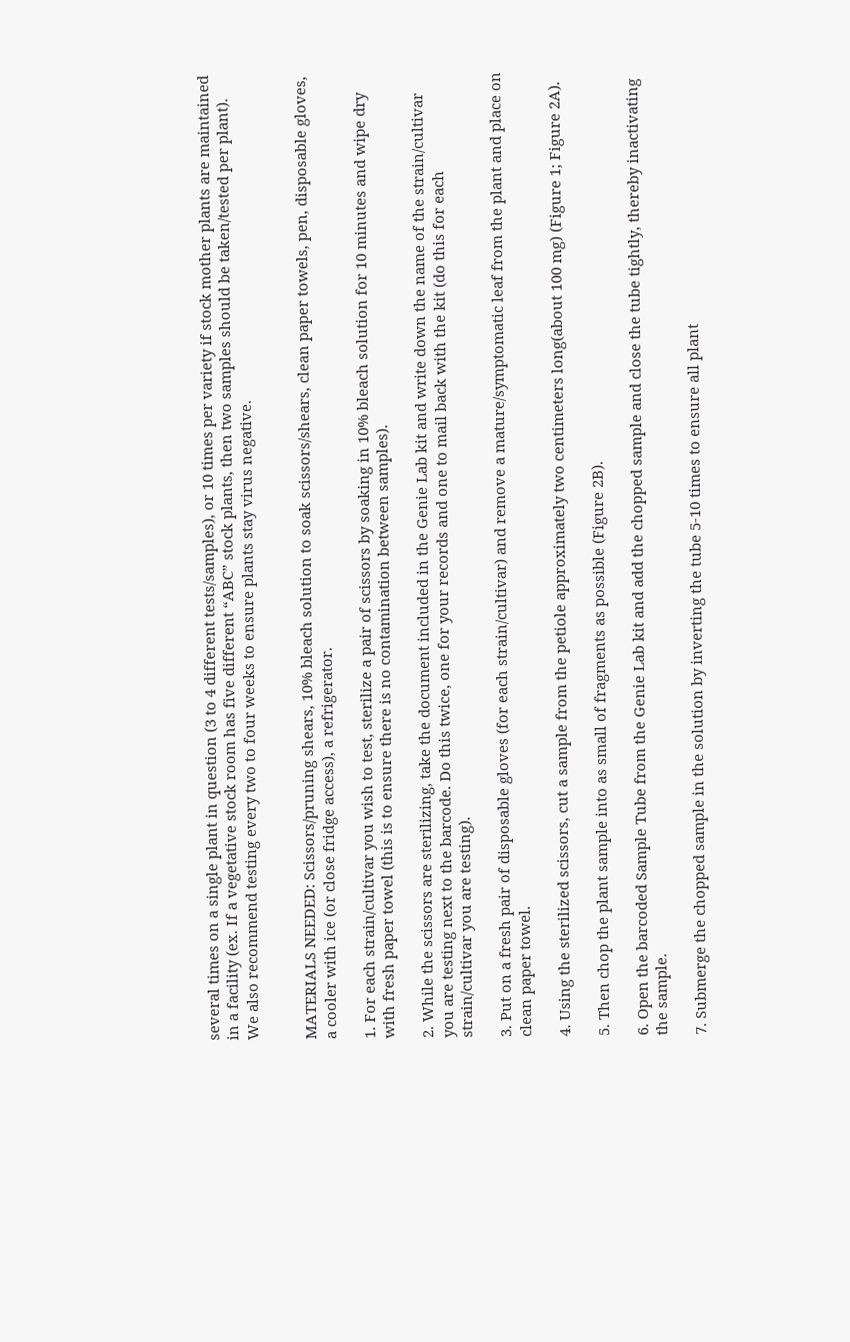several times on a single plant in question (3 to 4 different tests/samples), or 10 times per variety if stock mother plants are maintained in a facility (ex. If a vegetative stock room has five different “ABC” stock plants, then two samples should be taken/tested per plant). We also recommend testing every two to four weeks to ensure plants stay virus negative.


MATERIALS NEEDED: Scissors/pruning shears, 10% bleach solution to soak scissors/shears, clean paper towels, pen, disposable gloves, a cooler with ice (or close fridge access), a refrigerator.

1. For each strain/cultivar you wish to test, sterilize a pair of scissors by soaking in 10% bleach solution for 10 minutes and wipe dry with fresh paper towel (this is to ensure there is no contamination between samples).

2. While the scissors are sterilizing, take the document included in the Genie Lab kit and write down the name of the strain/cultivar you are testing next to the barcode. Do this twice, one for your records and one to mail back with the kit (do this for each strain/cultivar you are testing).

3. Put on a fresh pair of disposable gloves (for each strain/cultivar) and remove a mature/symptomatic leaf from the plant and place on clean paper towel.

4. Using the sterilized scissors, cut a sample from the petiole approximately two centimeters long(about 100 mg) (Figure 1; Figure 2A).

5. Then chop the plant sample into as small of fragments as possible (Figure 2B).

6. Open the barcoded Sample Tube from the Genie Lab kit and add the chopped sample and close the tube tightly, thereby inactivating the sample.

7. Submerge the chopped sample in the solution by inverting the tube 5-10 times to ensure all plant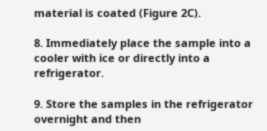material is coated (Figure 2C).

8. Immediately place the sample into a cooler with ice or directly into a refrigerator.

9. Store the samples in the refrigerator overnight and then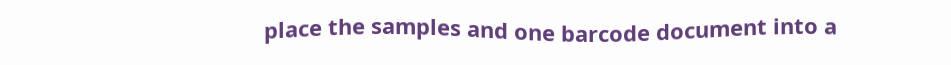place the samples and one barcode document into a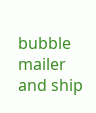bubble mailer and ship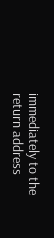immediately to the return address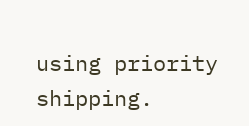using priority shipping.